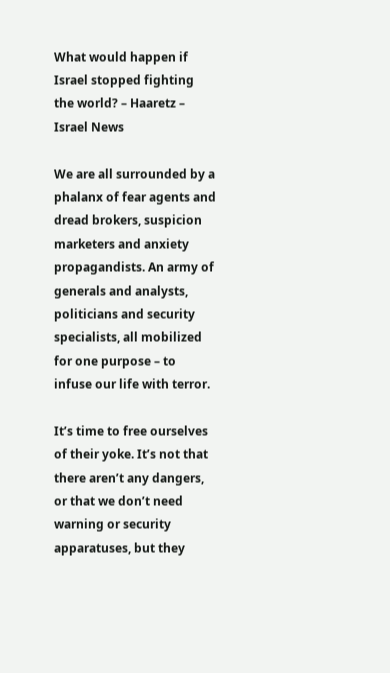What would happen if Israel stopped fighting the world? – Haaretz – Israel News

We are all surrounded by a phalanx of fear agents and dread brokers, suspicion marketers and anxiety propagandists. An army of generals and analysts, politicians and security specialists, all mobilized for one purpose – to infuse our life with terror.

It’s time to free ourselves of their yoke. It’s not that there aren’t any dangers, or that we don’t need warning or security apparatuses, but they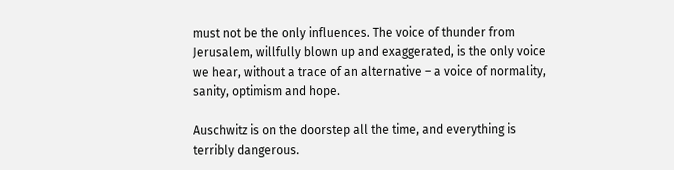must not be the only influences. The voice of thunder from Jerusalem, willfully blown up and exaggerated, is the only voice we hear, without a trace of an alternative – a voice of normality, sanity, optimism and hope.

Auschwitz is on the doorstep all the time, and everything is terribly dangerous.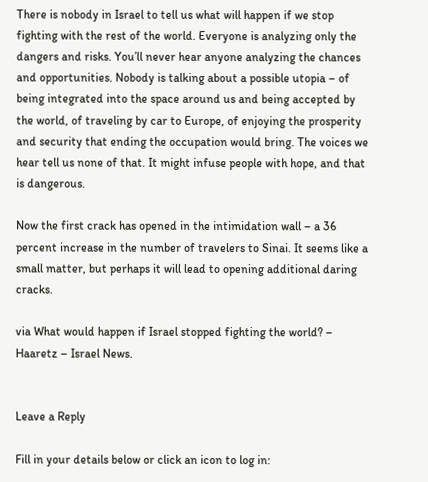There is nobody in Israel to tell us what will happen if we stop fighting with the rest of the world. Everyone is analyzing only the dangers and risks. You’ll never hear anyone analyzing the chances and opportunities. Nobody is talking about a possible utopia – of being integrated into the space around us and being accepted by the world, of traveling by car to Europe, of enjoying the prosperity and security that ending the occupation would bring. The voices we hear tell us none of that. It might infuse people with hope, and that is dangerous.

Now the first crack has opened in the intimidation wall – a 36 percent increase in the number of travelers to Sinai. It seems like a small matter, but perhaps it will lead to opening additional daring cracks.

via What would happen if Israel stopped fighting the world? – Haaretz – Israel News.


Leave a Reply

Fill in your details below or click an icon to log in: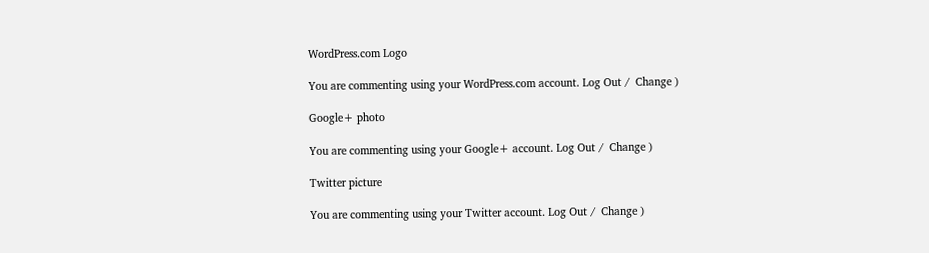WordPress.com Logo

You are commenting using your WordPress.com account. Log Out /  Change )

Google+ photo

You are commenting using your Google+ account. Log Out /  Change )

Twitter picture

You are commenting using your Twitter account. Log Out /  Change )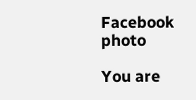Facebook photo

You are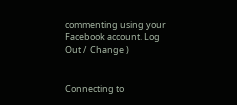commenting using your Facebook account. Log Out /  Change )


Connecting to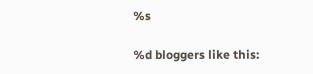%s

%d bloggers like this: